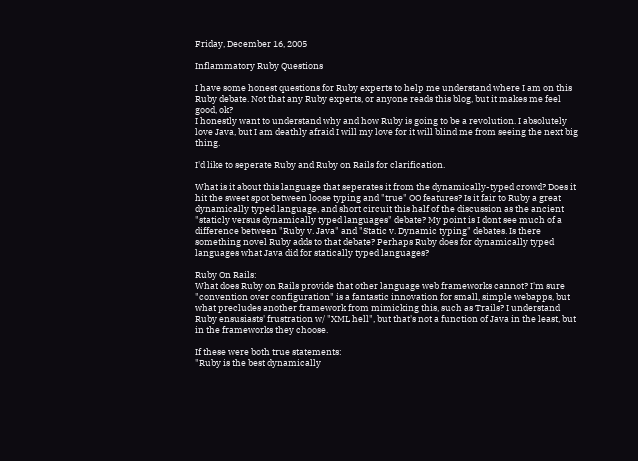Friday, December 16, 2005

Inflammatory Ruby Questions

I have some honest questions for Ruby experts to help me understand where I am on this Ruby debate. Not that any Ruby experts, or anyone reads this blog, but it makes me feel good, ok?
I honestly want to understand why and how Ruby is going to be a revolution. I absolutely love Java, but I am deathly afraid I will my love for it will blind me from seeing the next big thing.

I'd like to seperate Ruby and Ruby on Rails for clarification.

What is it about this language that seperates it from the dynamically-typed crowd? Does it hit the sweet spot between loose typing and "true" OO features? Is it fair to Ruby a great dynamically typed language, and short circuit this half of the discussion as the ancient "staticly versus dynamically typed languages" debate? My point is I dont see much of a difference between "Ruby v. Java" and "Static v. Dynamic typing" debates. Is there something novel Ruby adds to that debate? Perhaps Ruby does for dynamically typed languages what Java did for statically typed languages?

Ruby On Rails:
What does Ruby on Rails provide that other language web frameworks cannot? I'm sure "convention over configuration" is a fantastic innovation for small, simple webapps, but what precludes another framework from mimicking this, such as Trails? I understand Ruby ensusiasts' frustration w/ "XML hell", but that's not a function of Java in the least, but in the frameworks they choose.

If these were both true statements:
"Ruby is the best dynamically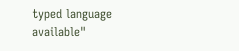typed language available"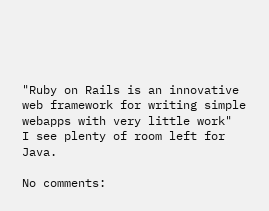"Ruby on Rails is an innovative web framework for writing simple webapps with very little work"
I see plenty of room left for Java.

No comments: